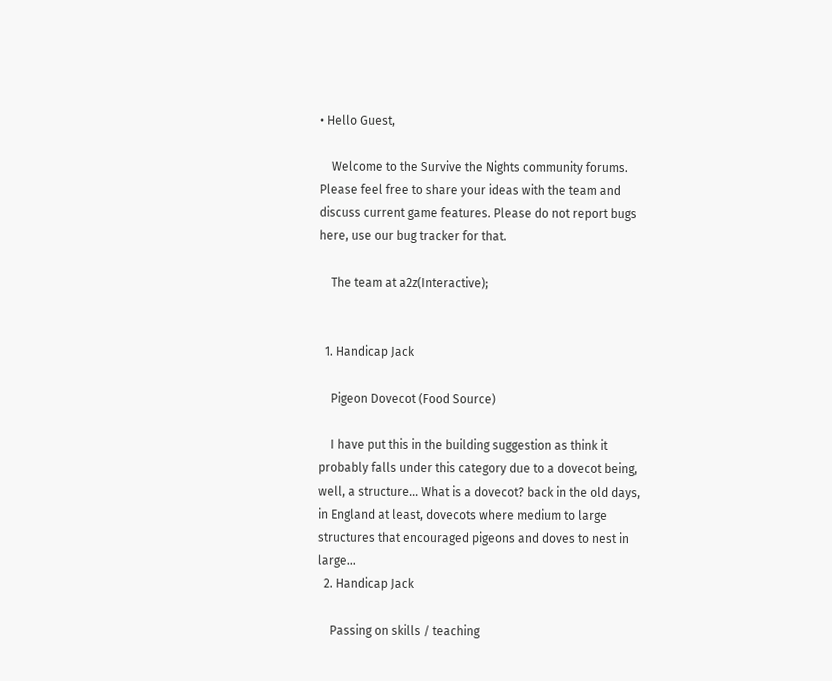• Hello Guest,

    Welcome to the Survive the Nights community forums. Please feel free to share your ideas with the team and discuss current game features. Please do not report bugs here, use our bug tracker for that.

    The team at a2z(Interactive);


  1. Handicap Jack

    Pigeon Dovecot (Food Source)

    I have put this in the building suggestion as think it probably falls under this category due to a dovecot being, well, a structure... What is a dovecot? back in the old days, in England at least, dovecots where medium to large structures that encouraged pigeons and doves to nest in large...
  2. Handicap Jack

    Passing on skills / teaching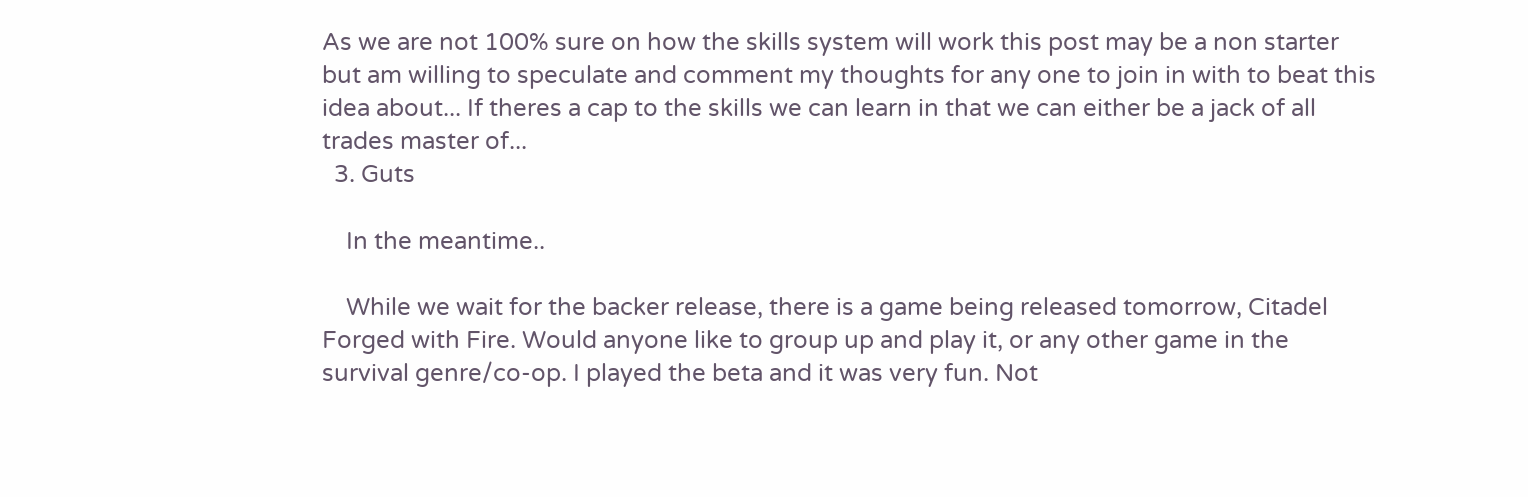As we are not 100% sure on how the skills system will work this post may be a non starter but am willing to speculate and comment my thoughts for any one to join in with to beat this idea about... If theres a cap to the skills we can learn in that we can either be a jack of all trades master of...
  3. Guts

    In the meantime..

    While we wait for the backer release, there is a game being released tomorrow, Citadel Forged with Fire. Would anyone like to group up and play it, or any other game in the survival genre/co-op. I played the beta and it was very fun. Not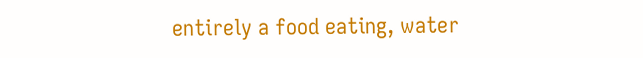entirely a food eating, water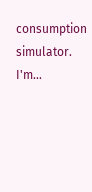consumption simulator. I'm...